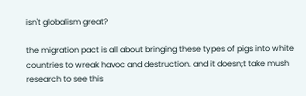isn't globalism great?

the migration pact is all about bringing these types of pigs into white countries to wreak havoc and destruction. and it doesn;t take mush research to see this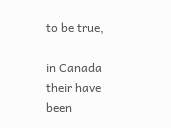to be true,

in Canada their have been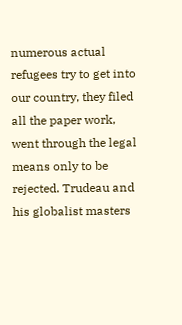numerous actual refugees try to get into our country, they filed all the paper work, went through the legal means only to be rejected. Trudeau and his globalist masters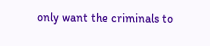only want the criminals to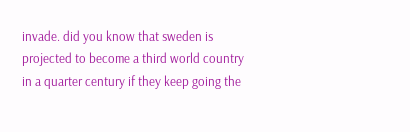invade. did you know that sweden is projected to become a third world country in a quarter century if they keep going the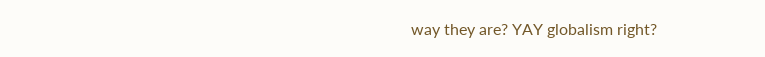way they are? YAY globalism right?